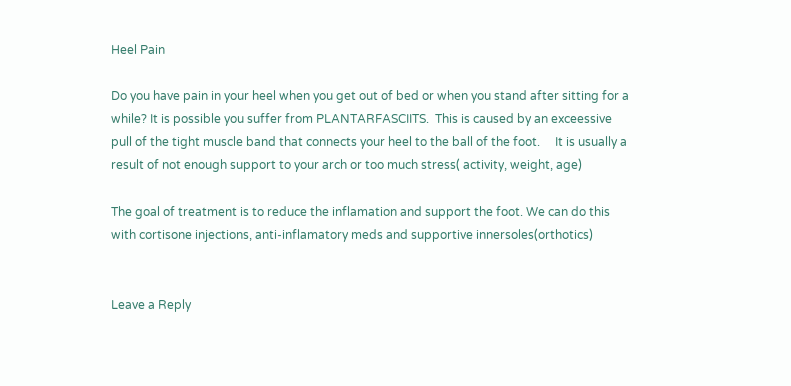Heel Pain

Do you have pain in your heel when you get out of bed or when you stand after sitting for a while? It is possible you suffer from PLANTARFASCIITS.  This is caused by an exceessive pull of the tight muscle band that connects your heel to the ball of the foot.     It is usually a result of not enough support to your arch or too much stress( activity, weight, age)

The goal of treatment is to reduce the inflamation and support the foot. We can do this with cortisone injections, anti-inflamatory meds and supportive innersoles(orthotics)


Leave a Reply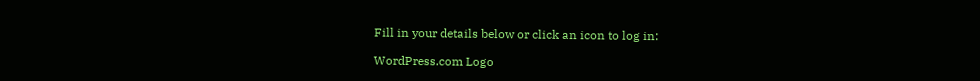Fill in your details below or click an icon to log in:

WordPress.com Logo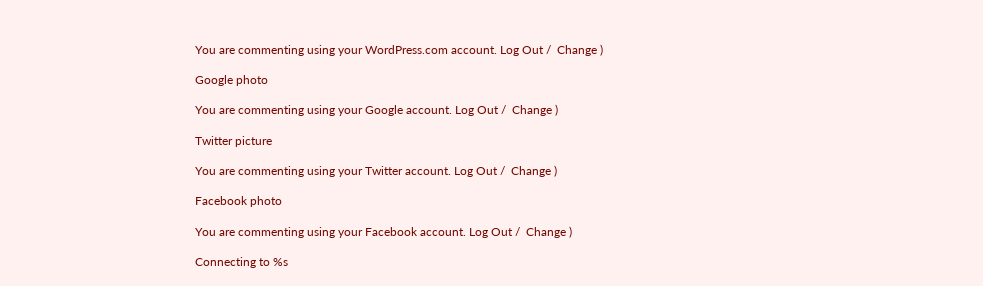You are commenting using your WordPress.com account. Log Out /  Change )

Google photo

You are commenting using your Google account. Log Out /  Change )

Twitter picture

You are commenting using your Twitter account. Log Out /  Change )

Facebook photo

You are commenting using your Facebook account. Log Out /  Change )

Connecting to %s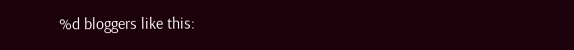%d bloggers like this: